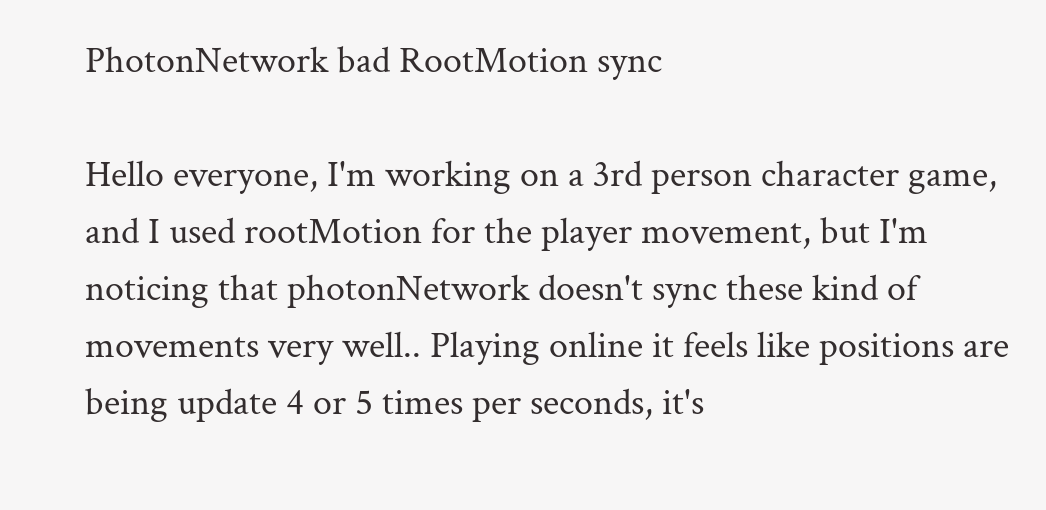PhotonNetwork bad RootMotion sync

Hello everyone, I'm working on a 3rd person character game, and I used rootMotion for the player movement, but I'm noticing that photonNetwork doesn't sync these kind of movements very well.. Playing online it feels like positions are being update 4 or 5 times per seconds, it's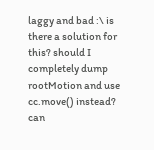laggy and bad :\ is there a solution for this? should I completely dump rootMotion and use cc.move() instead? can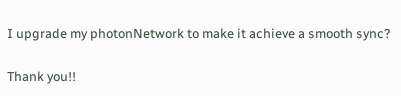I upgrade my photonNetwork to make it achieve a smooth sync?

Thank you!!